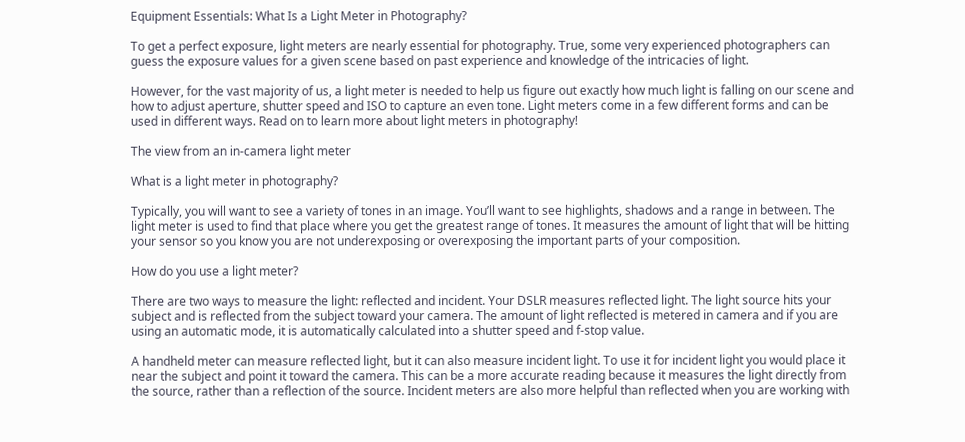Equipment Essentials: What Is a Light Meter in Photography?

To get a perfect exposure, light meters are nearly essential for photography. True, some very experienced photographers can guess the exposure values for a given scene based on past experience and knowledge of the intricacies of light.

However, for the vast majority of us, a light meter is needed to help us figure out exactly how much light is falling on our scene and how to adjust aperture, shutter speed and ISO to capture an even tone. Light meters come in a few different forms and can be used in different ways. Read on to learn more about light meters in photography!

The view from an in-camera light meter

What is a light meter in photography?

Typically, you will want to see a variety of tones in an image. You’ll want to see highlights, shadows and a range in between. The light meter is used to find that place where you get the greatest range of tones. It measures the amount of light that will be hitting your sensor so you know you are not underexposing or overexposing the important parts of your composition.

How do you use a light meter?

There are two ways to measure the light: reflected and incident. Your DSLR measures reflected light. The light source hits your subject and is reflected from the subject toward your camera. The amount of light reflected is metered in camera and if you are using an automatic mode, it is automatically calculated into a shutter speed and f-stop value.

A handheld meter can measure reflected light, but it can also measure incident light. To use it for incident light you would place it near the subject and point it toward the camera. This can be a more accurate reading because it measures the light directly from the source, rather than a reflection of the source. Incident meters are also more helpful than reflected when you are working with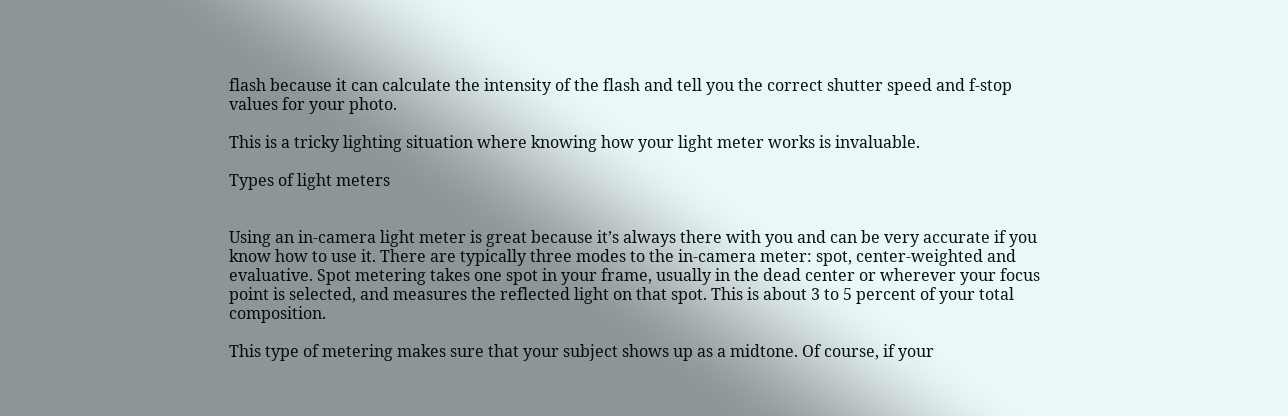flash because it can calculate the intensity of the flash and tell you the correct shutter speed and f-stop values for your photo.

This is a tricky lighting situation where knowing how your light meter works is invaluable.

Types of light meters


Using an in-camera light meter is great because it’s always there with you and can be very accurate if you know how to use it. There are typically three modes to the in-camera meter: spot, center-weighted and evaluative. Spot metering takes one spot in your frame, usually in the dead center or wherever your focus point is selected, and measures the reflected light on that spot. This is about 3 to 5 percent of your total composition.

This type of metering makes sure that your subject shows up as a midtone. Of course, if your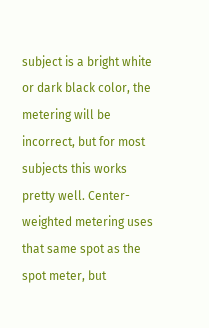subject is a bright white or dark black color, the metering will be incorrect, but for most subjects this works pretty well. Center-weighted metering uses that same spot as the spot meter, but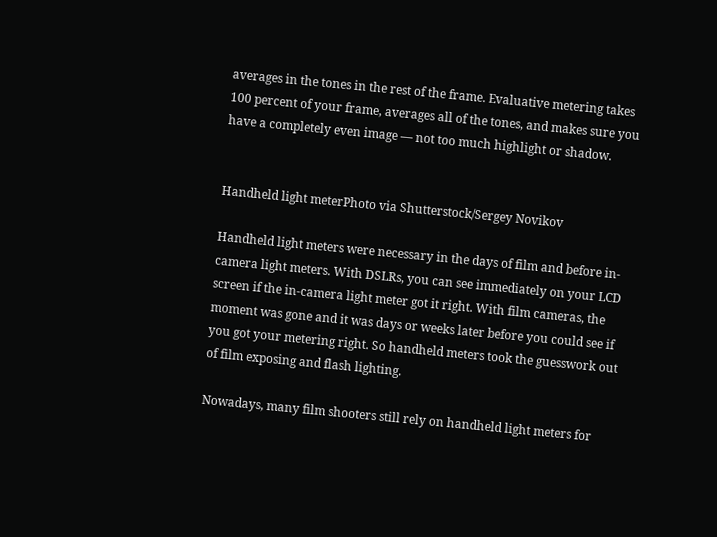averages in the tones in the rest of the frame. Evaluative metering takes 100 percent of your frame, averages all of the tones, and makes sure you have a completely even image — not too much highlight or shadow.


Handheld light meterPhoto via Shutterstock/Sergey Novikov

Handheld light meters were necessary in the days of film and before in-camera light meters. With DSLRs, you can see immediately on your LCD screen if the in-camera light meter got it right. With film cameras, the moment was gone and it was days or weeks later before you could see if you got your metering right. So handheld meters took the guesswork out of film exposing and flash lighting.

Nowadays, many film shooters still rely on handheld light meters for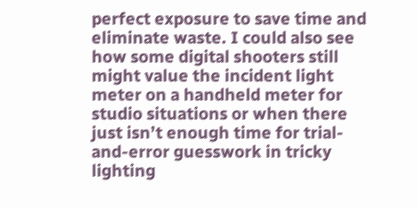perfect exposure to save time and eliminate waste. I could also see how some digital shooters still might value the incident light meter on a handheld meter for studio situations or when there just isn’t enough time for trial-and-error guesswork in tricky lighting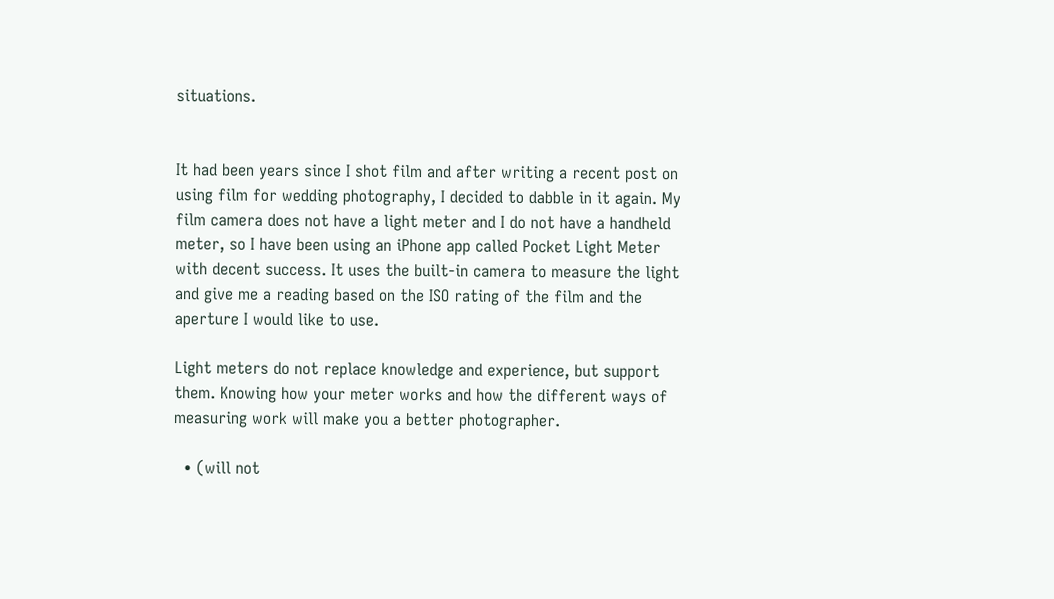situations.


It had been years since I shot film and after writing a recent post on using film for wedding photography, I decided to dabble in it again. My film camera does not have a light meter and I do not have a handheld meter, so I have been using an iPhone app called Pocket Light Meter with decent success. It uses the built-in camera to measure the light and give me a reading based on the ISO rating of the film and the aperture I would like to use.

Light meters do not replace knowledge and experience, but support them. Knowing how your meter works and how the different ways of measuring work will make you a better photographer.

  • (will not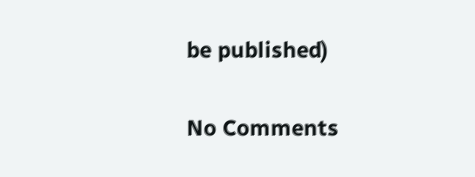be published)

No Comments